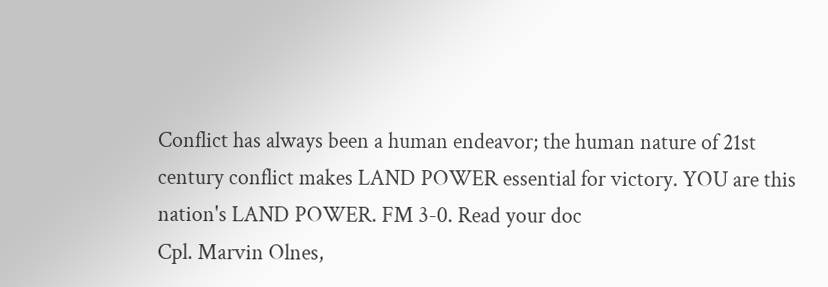Conflict has always been a human endeavor; the human nature of 21st century conflict makes LAND POWER essential for victory. YOU are this nation's LAND POWER. FM 3-0. Read your doc
Cpl. Marvin Olnes,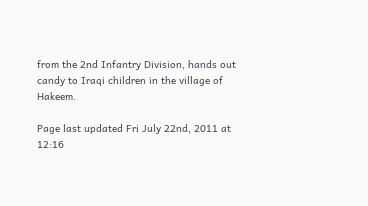from the 2nd Infantry Division, hands out candy to Iraqi children in the village of Hakeem.

Page last updated Fri July 22nd, 2011 at 12:16